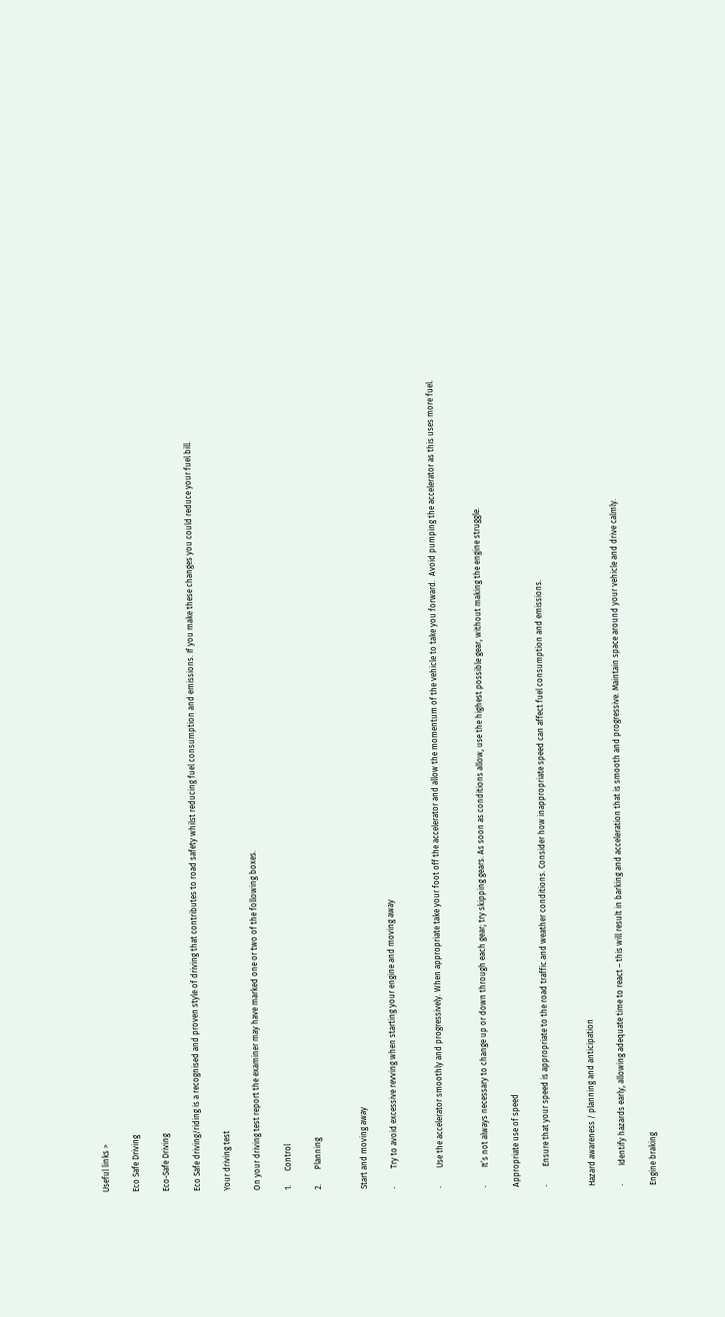Useful links >

Eco Safe Driving

Eco-Safe Driving

Eco Safe driving/riding is a recognised and proven style of driving that contributes to road safety whilst reducing fuel consumption and emissions. If you make these changes you could reduce your fuel bill.

Your driving test

On your driving test report the examiner may have marked one or two of the following boxes.

1.       Control

2.       Planning


Start and moving away

·         Try to avoid excessive revving when starting your engine and moving away


·         Use the accelerator smoothly and progressively. When appropriate take your foot off the accelerator and allow the momentum of the vehicle to take you forward.  Avoid pumping the accelerator as this uses more fuel.


·         It’s not always necessary to change up or down through each gear; try skipping gears. As soon as conditions allow, use the highest possible gear, without making the engine struggle.

Appropriate use of speed

·         Ensure that your speed is appropriate to the road traffic and weather conditions. Consider how inappropriate speed can affect fuel consumption and emissions.


Hazard awareness / planning and anticipation

·         Identify hazards early, allowing adequate time to react – this will result in barking and acceleration that is smooth and progressive. Maintain space around your vehicle and drive calmly.

Engine braking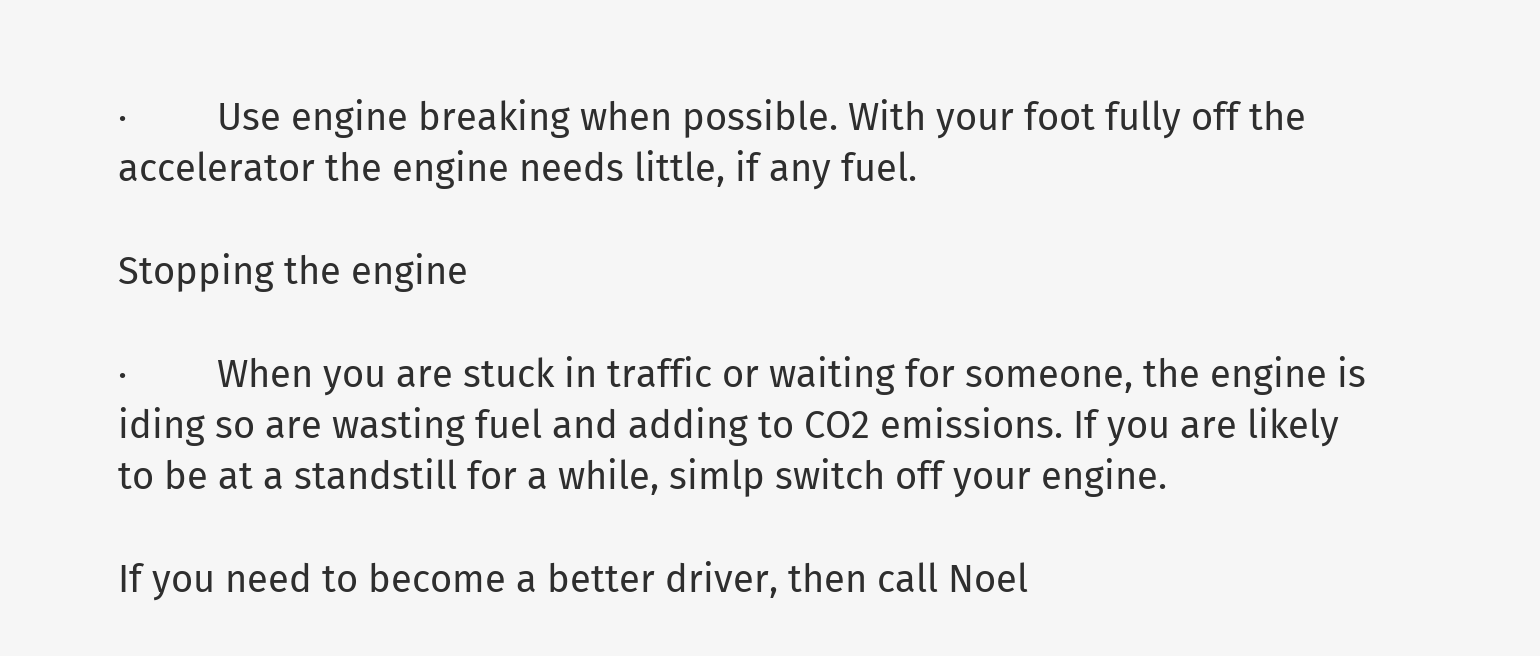·         Use engine breaking when possible. With your foot fully off the accelerator the engine needs little, if any fuel.

Stopping the engine

·         When you are stuck in traffic or waiting for someone, the engine is iding so are wasting fuel and adding to CO2 emissions. If you are likely to be at a standstill for a while, simlp switch off your engine.

If you need to become a better driver, then call Noel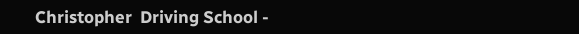Christopher  Driving School -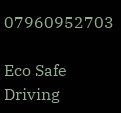07960952703

Eco Safe Driving